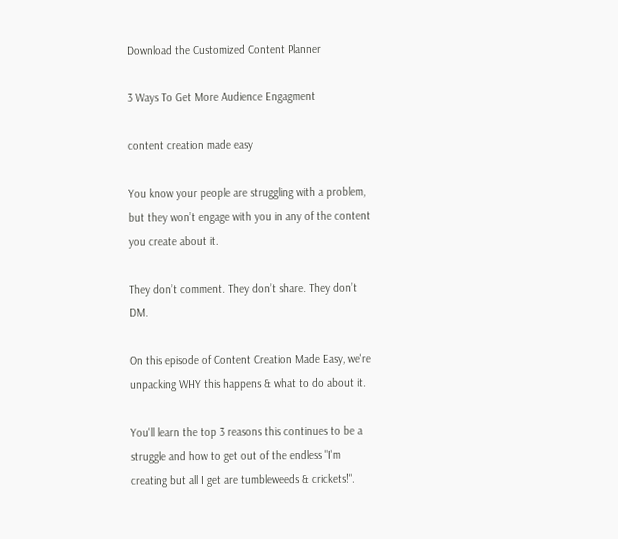Download the Customized Content Planner

3 Ways To Get More Audience Engagment

content creation made easy

You know your people are struggling with a problem, but they won’t engage with you in any of the content you create about it.

They don’t comment. They don’t share. They don’t DM.

On this episode of Content Creation Made Easy, we're unpacking WHY this happens & what to do about it.

You'll learn the top 3 reasons this continues to be a struggle and how to get out of the endless "I'm creating but all I get are tumbleweeds & crickets!".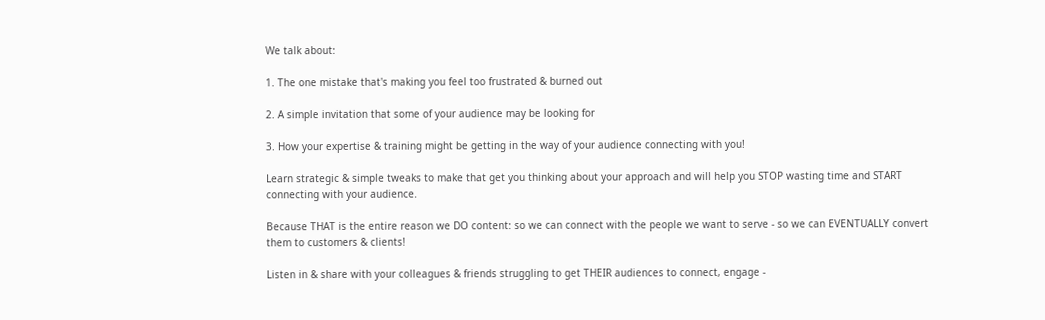We talk about:

1. The one mistake that's making you feel too frustrated & burned out

2. A simple invitation that some of your audience may be looking for

3. How your expertise & training might be getting in the way of your audience connecting with you!

Learn strategic & simple tweaks to make that get you thinking about your approach and will help you STOP wasting time and START connecting with your audience.

Because THAT is the entire reason we DO content: so we can connect with the people we want to serve - so we can EVENTUALLY convert them to customers & clients!

Listen in & share with your colleagues & friends struggling to get THEIR audiences to connect, engage -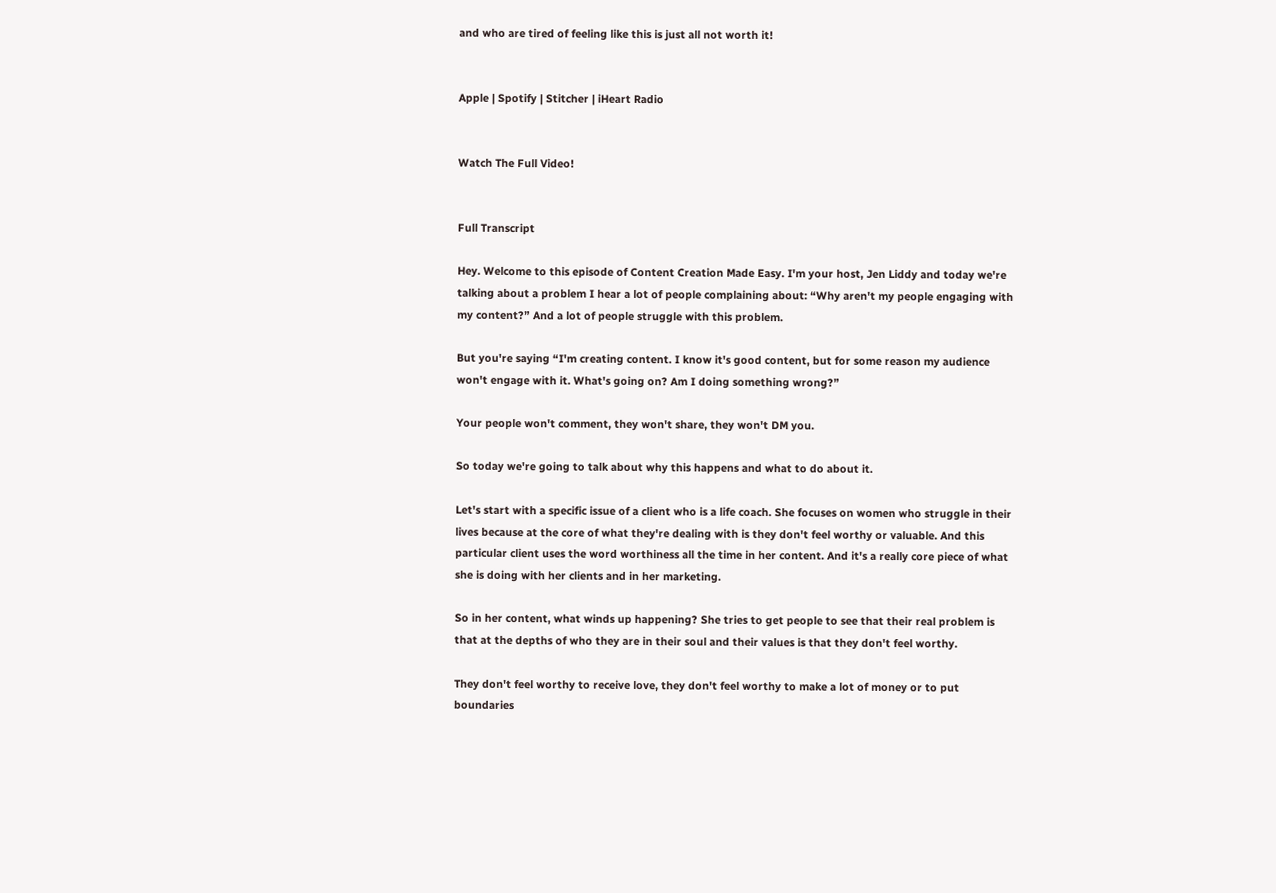and who are tired of feeling like this is just all not worth it!


Apple | Spotify | Stitcher | iHeart Radio


Watch The Full Video!


Full Transcript

Hey. Welcome to this episode of Content Creation Made Easy. I'm your host, Jen Liddy and today we're talking about a problem I hear a lot of people complaining about: “Why aren't my people engaging with my content?” And a lot of people struggle with this problem.

But you're saying “I'm creating content. I know it's good content, but for some reason my audience won't engage with it. What's going on? Am I doing something wrong?”

Your people won't comment, they won't share, they won't DM you.

So today we're going to talk about why this happens and what to do about it.

Let's start with a specific issue of a client who is a life coach. She focuses on women who struggle in their lives because at the core of what they're dealing with is they don't feel worthy or valuable. And this particular client uses the word worthiness all the time in her content. And it's a really core piece of what she is doing with her clients and in her marketing.

So in her content, what winds up happening? She tries to get people to see that their real problem is that at the depths of who they are in their soul and their values is that they don't feel worthy.

They don't feel worthy to receive love, they don't feel worthy to make a lot of money or to put boundaries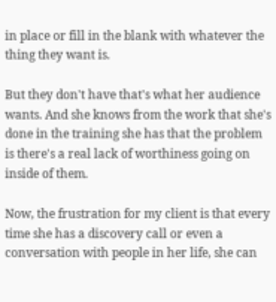in place or fill in the blank with whatever the thing they want is.

But they don't have that's what her audience wants. And she knows from the work that she's done in the training she has that the problem is there's a real lack of worthiness going on inside of them.

Now, the frustration for my client is that every time she has a discovery call or even a conversation with people in her life, she can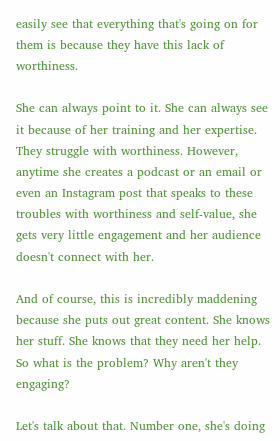easily see that everything that's going on for them is because they have this lack of worthiness.

She can always point to it. She can always see it because of her training and her expertise. They struggle with worthiness. However, anytime she creates a podcast or an email or even an Instagram post that speaks to these troubles with worthiness and self-value, she gets very little engagement and her audience doesn't connect with her.

And of course, this is incredibly maddening because she puts out great content. She knows her stuff. She knows that they need her help. So what is the problem? Why aren't they engaging?

Let's talk about that. Number one, she's doing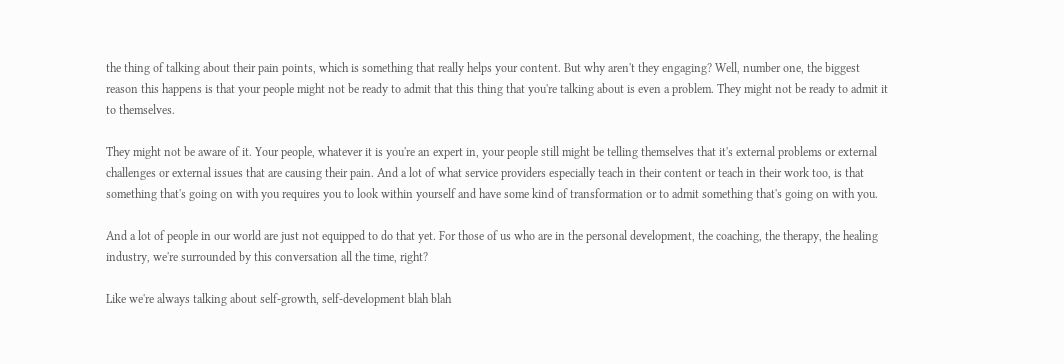the thing of talking about their pain points, which is something that really helps your content. But why aren't they engaging? Well, number one, the biggest reason this happens is that your people might not be ready to admit that this thing that you're talking about is even a problem. They might not be ready to admit it to themselves.

They might not be aware of it. Your people, whatever it is you're an expert in, your people still might be telling themselves that it's external problems or external challenges or external issues that are causing their pain. And a lot of what service providers especially teach in their content or teach in their work too, is that something that's going on with you requires you to look within yourself and have some kind of transformation or to admit something that's going on with you.

And a lot of people in our world are just not equipped to do that yet. For those of us who are in the personal development, the coaching, the therapy, the healing industry, we're surrounded by this conversation all the time, right?

Like we're always talking about self-growth, self-development blah blah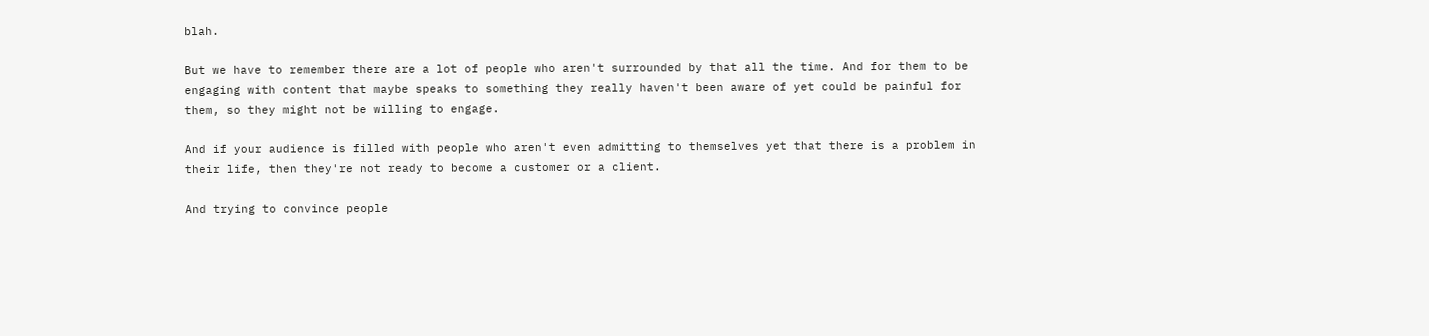blah.

But we have to remember there are a lot of people who aren't surrounded by that all the time. And for them to be engaging with content that maybe speaks to something they really haven't been aware of yet could be painful for them, so they might not be willing to engage.

And if your audience is filled with people who aren't even admitting to themselves yet that there is a problem in their life, then they're not ready to become a customer or a client.

And trying to convince people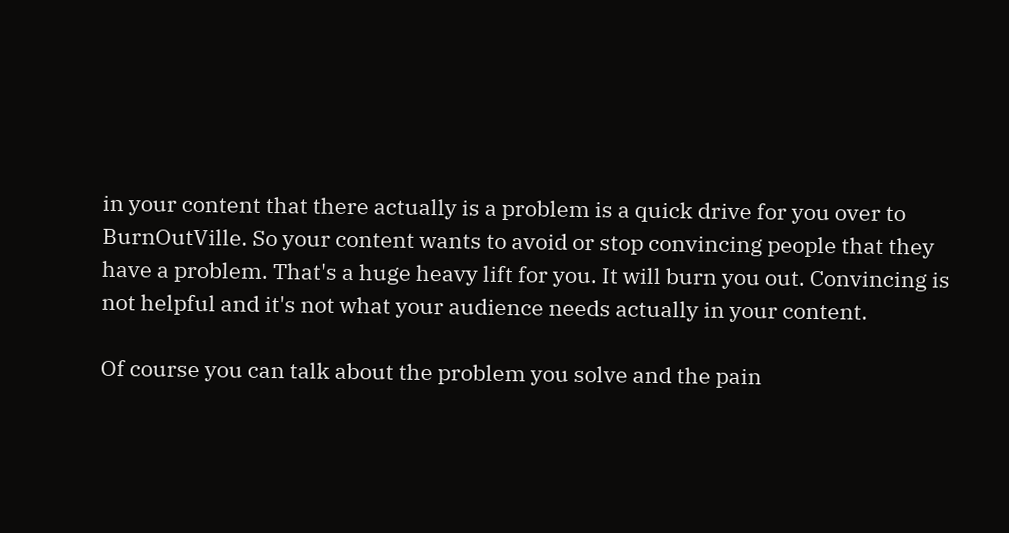in your content that there actually is a problem is a quick drive for you over to BurnOutVille. So your content wants to avoid or stop convincing people that they have a problem. That's a huge heavy lift for you. It will burn you out. Convincing is not helpful and it's not what your audience needs actually in your content.

Of course you can talk about the problem you solve and the pain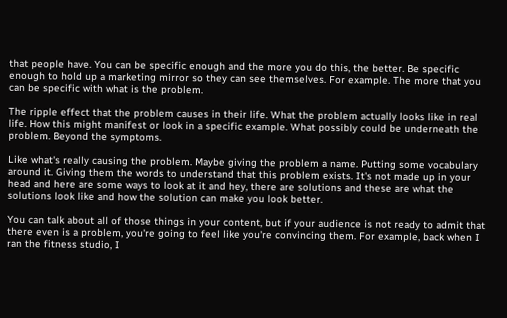that people have. You can be specific enough and the more you do this, the better. Be specific enough to hold up a marketing mirror so they can see themselves. For example. The more that you can be specific with what is the problem.

The ripple effect that the problem causes in their life. What the problem actually looks like in real life. How this might manifest or look in a specific example. What possibly could be underneath the problem. Beyond the symptoms.

Like what's really causing the problem. Maybe giving the problem a name. Putting some vocabulary around it. Giving them the words to understand that this problem exists. It's not made up in your head and here are some ways to look at it and hey, there are solutions and these are what the solutions look like and how the solution can make you look better.

You can talk about all of those things in your content, but if your audience is not ready to admit that there even is a problem, you're going to feel like you're convincing them. For example, back when I ran the fitness studio, I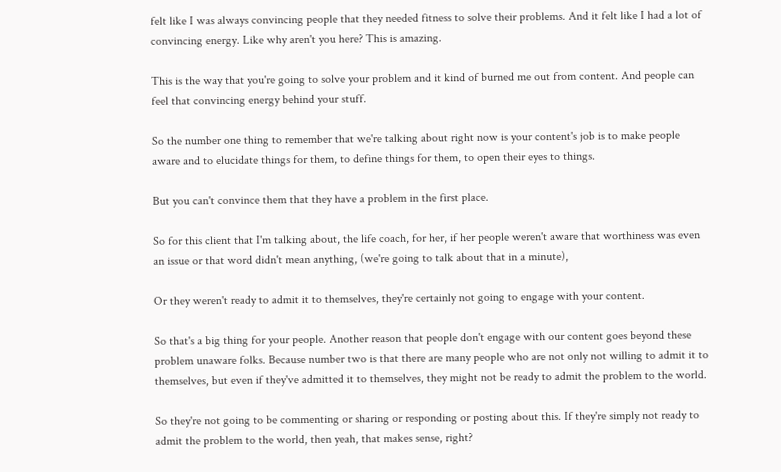felt like I was always convincing people that they needed fitness to solve their problems. And it felt like I had a lot of convincing energy. Like why aren't you here? This is amazing.

This is the way that you're going to solve your problem and it kind of burned me out from content. And people can feel that convincing energy behind your stuff.

So the number one thing to remember that we're talking about right now is your content's job is to make people aware and to elucidate things for them, to define things for them, to open their eyes to things.

But you can't convince them that they have a problem in the first place.

So for this client that I'm talking about, the life coach, for her, if her people weren't aware that worthiness was even an issue or that word didn't mean anything, (we're going to talk about that in a minute),

Or they weren't ready to admit it to themselves, they're certainly not going to engage with your content.

So that's a big thing for your people. Another reason that people don't engage with our content goes beyond these problem unaware folks. Because number two is that there are many people who are not only not willing to admit it to themselves, but even if they've admitted it to themselves, they might not be ready to admit the problem to the world.

So they're not going to be commenting or sharing or responding or posting about this. If they're simply not ready to admit the problem to the world, then yeah, that makes sense, right?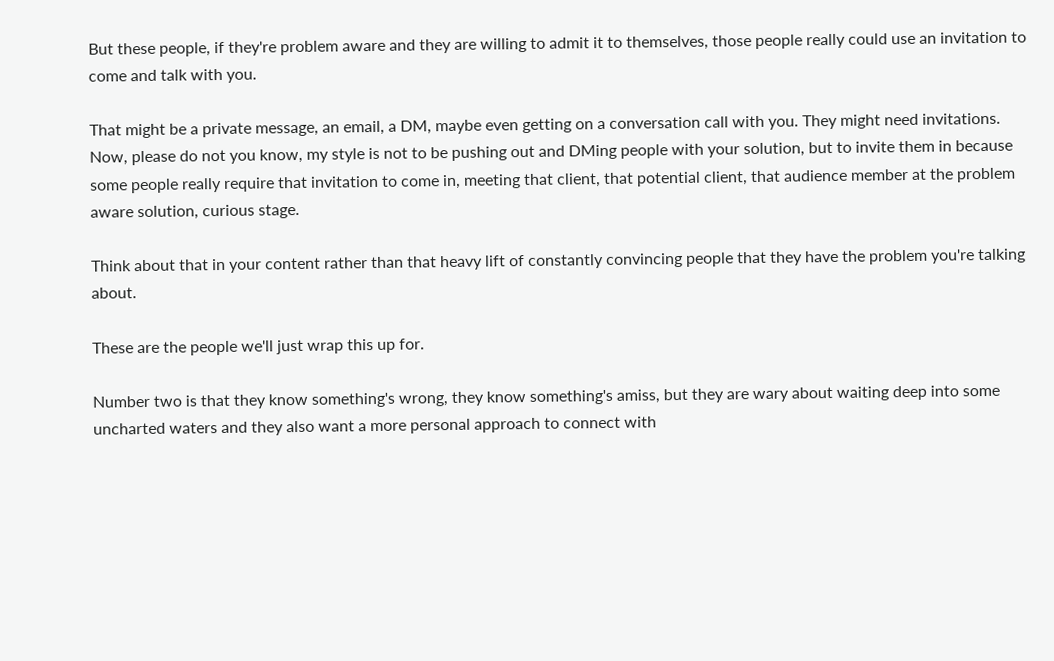But these people, if they're problem aware and they are willing to admit it to themselves, those people really could use an invitation to come and talk with you.

That might be a private message, an email, a DM, maybe even getting on a conversation call with you. They might need invitations. Now, please do not you know, my style is not to be pushing out and DMing people with your solution, but to invite them in because some people really require that invitation to come in, meeting that client, that potential client, that audience member at the problem aware solution, curious stage.

Think about that in your content rather than that heavy lift of constantly convincing people that they have the problem you're talking about.

These are the people we'll just wrap this up for.

Number two is that they know something's wrong, they know something's amiss, but they are wary about waiting deep into some uncharted waters and they also want a more personal approach to connect with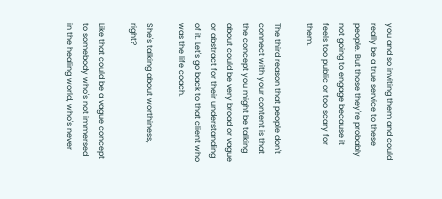you and so inviting them and could really be a true service to these people. But those they're probably not going to engage because it feels too public or too scary for them.

The third reason that people don't connect with your content is that the concept you might be talking about could be very broad or vague or abstract for their understanding of it. Let's go back to that client who was the life coach.

She's talking about worthiness, right?

Like that could be a vague concept to somebody who's not immersed in the healing world, who's never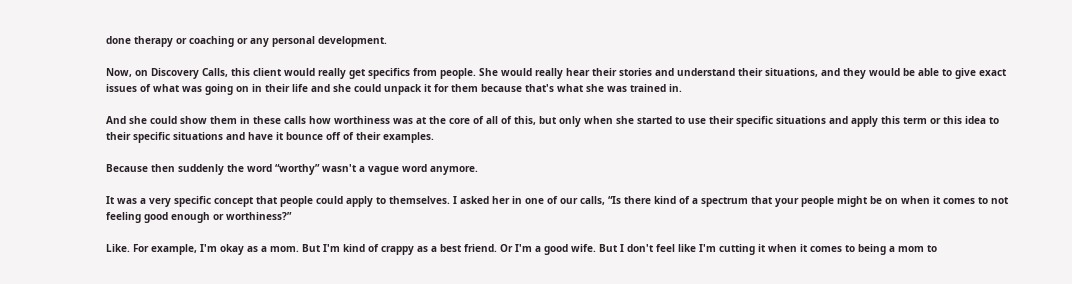done therapy or coaching or any personal development.

Now, on Discovery Calls, this client would really get specifics from people. She would really hear their stories and understand their situations, and they would be able to give exact issues of what was going on in their life and she could unpack it for them because that's what she was trained in.

And she could show them in these calls how worthiness was at the core of all of this, but only when she started to use their specific situations and apply this term or this idea to their specific situations and have it bounce off of their examples.

Because then suddenly the word “worthy” wasn't a vague word anymore.

It was a very specific concept that people could apply to themselves. I asked her in one of our calls, “Is there kind of a spectrum that your people might be on when it comes to not feeling good enough or worthiness?”

Like. For example, I'm okay as a mom. But I'm kind of crappy as a best friend. Or I'm a good wife. But I don't feel like I'm cutting it when it comes to being a mom to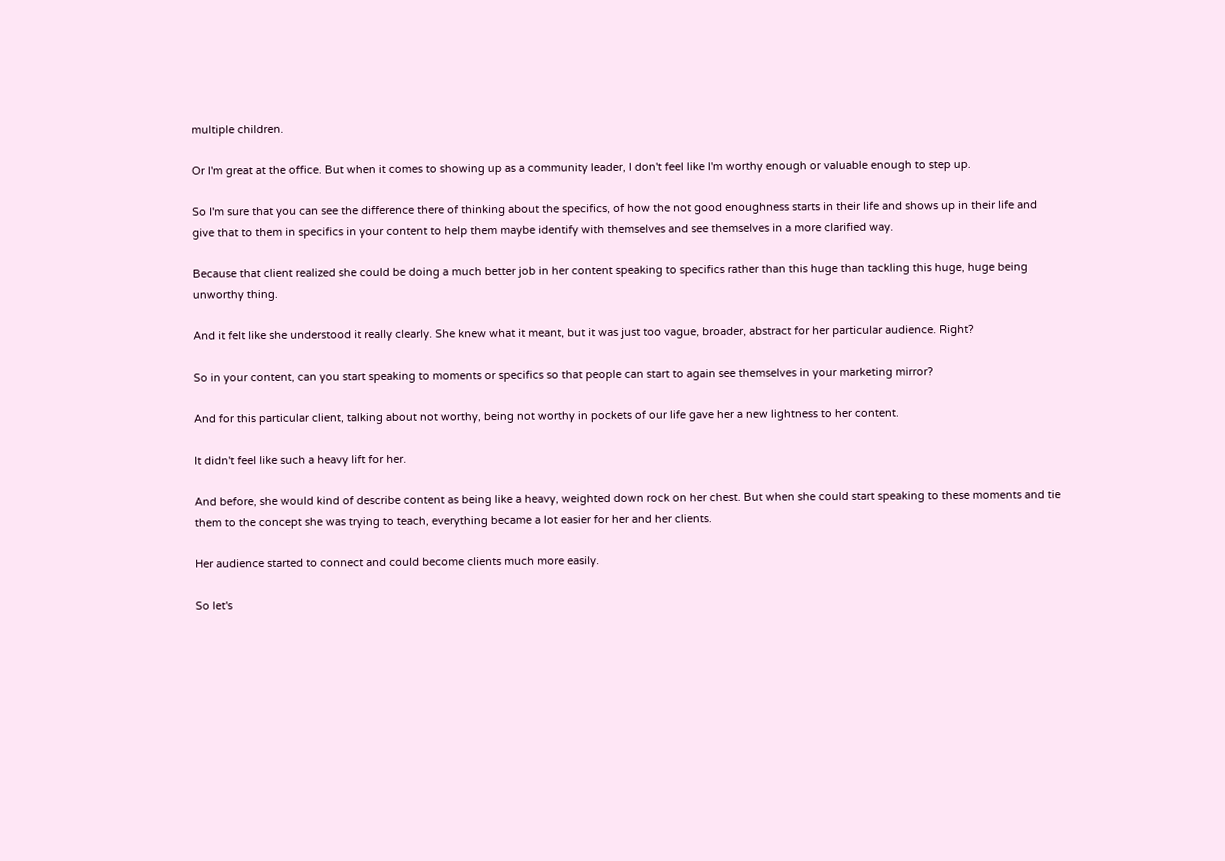multiple children.

Or I'm great at the office. But when it comes to showing up as a community leader, I don't feel like I'm worthy enough or valuable enough to step up.

So I'm sure that you can see the difference there of thinking about the specifics, of how the not good enoughness starts in their life and shows up in their life and give that to them in specifics in your content to help them maybe identify with themselves and see themselves in a more clarified way.

Because that client realized she could be doing a much better job in her content speaking to specifics rather than this huge than tackling this huge, huge being unworthy thing.

And it felt like she understood it really clearly. She knew what it meant, but it was just too vague, broader, abstract for her particular audience. Right?

So in your content, can you start speaking to moments or specifics so that people can start to again see themselves in your marketing mirror?

And for this particular client, talking about not worthy, being not worthy in pockets of our life gave her a new lightness to her content.

It didn't feel like such a heavy lift for her.

And before, she would kind of describe content as being like a heavy, weighted down rock on her chest. But when she could start speaking to these moments and tie them to the concept she was trying to teach, everything became a lot easier for her and her clients.

Her audience started to connect and could become clients much more easily.

So let's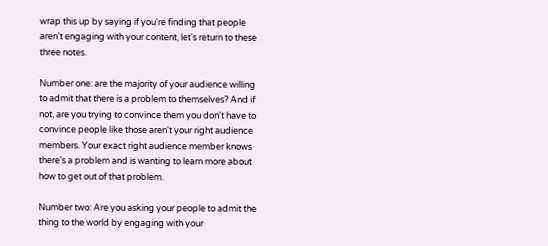wrap this up by saying if you're finding that people aren't engaging with your content, let's return to these three notes.

Number one: are the majority of your audience willing to admit that there is a problem to themselves? And if not, are you trying to convince them you don't have to convince people like those aren't your right audience members. Your exact right audience member knows there's a problem and is wanting to learn more about how to get out of that problem.

Number two: Are you asking your people to admit the thing to the world by engaging with your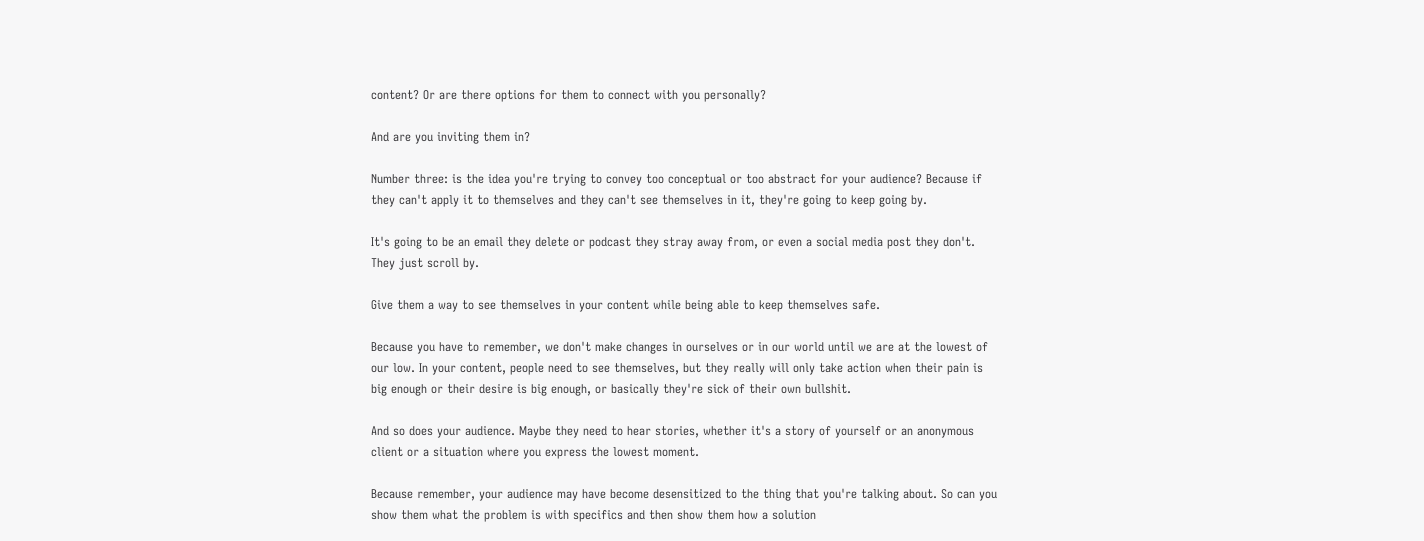content? Or are there options for them to connect with you personally?

And are you inviting them in?

Number three: is the idea you're trying to convey too conceptual or too abstract for your audience? Because if they can't apply it to themselves and they can't see themselves in it, they're going to keep going by.

It's going to be an email they delete or podcast they stray away from, or even a social media post they don't. They just scroll by.

Give them a way to see themselves in your content while being able to keep themselves safe.

Because you have to remember, we don't make changes in ourselves or in our world until we are at the lowest of our low. In your content, people need to see themselves, but they really will only take action when their pain is big enough or their desire is big enough, or basically they're sick of their own bullshit.

And so does your audience. Maybe they need to hear stories, whether it's a story of yourself or an anonymous client or a situation where you express the lowest moment.

Because remember, your audience may have become desensitized to the thing that you're talking about. So can you show them what the problem is with specifics and then show them how a solution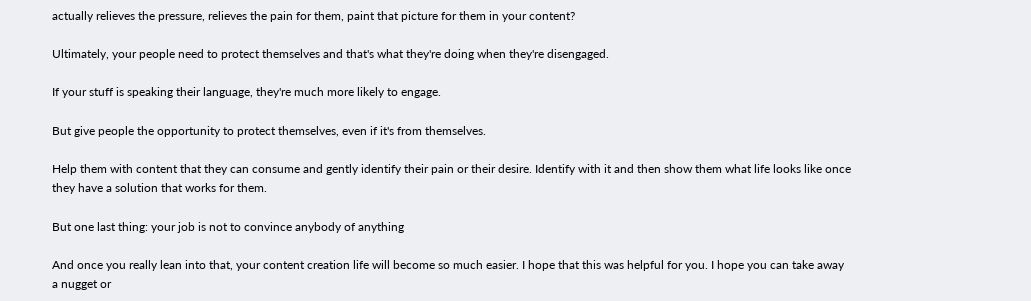actually relieves the pressure, relieves the pain for them, paint that picture for them in your content?

Ultimately, your people need to protect themselves and that's what they're doing when they're disengaged.

If your stuff is speaking their language, they're much more likely to engage.

But give people the opportunity to protect themselves, even if it's from themselves.

Help them with content that they can consume and gently identify their pain or their desire. Identify with it and then show them what life looks like once they have a solution that works for them.

But one last thing: your job is not to convince anybody of anything

And once you really lean into that, your content creation life will become so much easier. I hope that this was helpful for you. I hope you can take away a nugget or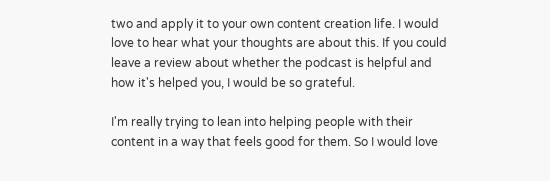two and apply it to your own content creation life. I would love to hear what your thoughts are about this. If you could leave a review about whether the podcast is helpful and how it's helped you, I would be so grateful.

I'm really trying to lean into helping people with their content in a way that feels good for them. So I would love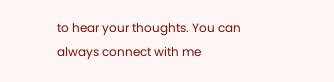to hear your thoughts. You can always connect with me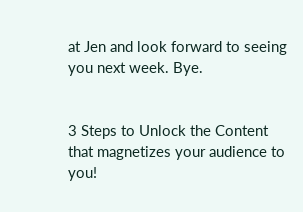at Jen and look forward to seeing you next week. Bye.


3 Steps to Unlock the Content
that magnetizes your audience to you!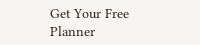Get Your Free Planner